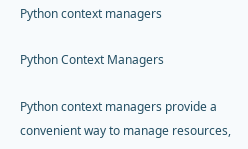Python context managers

Python Context Managers

Python context managers provide a convenient way to manage resources,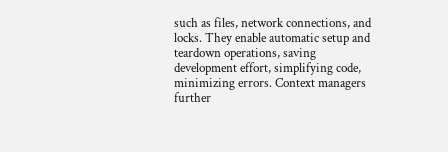such as files, network connections, and locks. They enable automatic setup and teardown operations, saving development effort, simplifying code, minimizing errors. Context managers further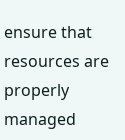ensure that resources are properly managed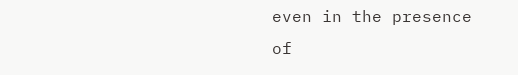even in the presence of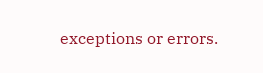exceptions or errors.